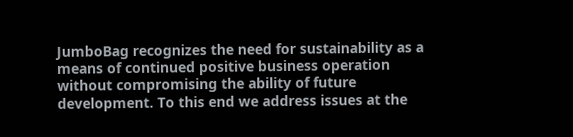JumboBag recognizes the need for sustainability as a means of continued positive business operation without compromising the ability of future development. To this end we address issues at the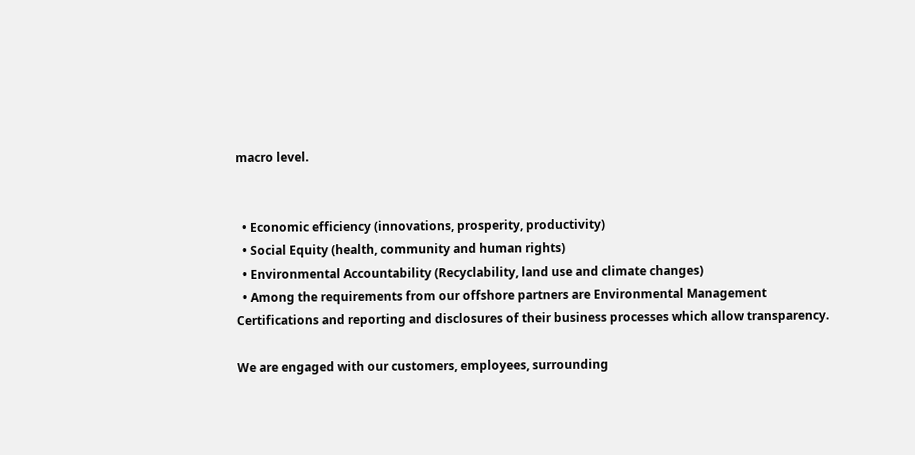macro level.


  • Economic efficiency (innovations, prosperity, productivity)
  • Social Equity (health, community and human rights)
  • Environmental Accountability (Recyclability, land use and climate changes)
  • Among the requirements from our offshore partners are Environmental Management Certifications and reporting and disclosures of their business processes which allow transparency.

We are engaged with our customers, employees, surrounding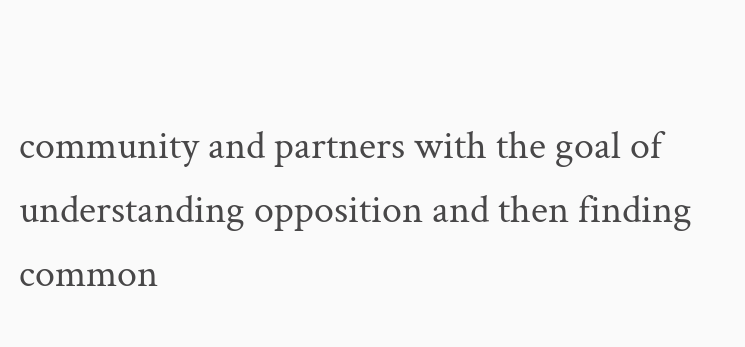community and partners with the goal of understanding opposition and then finding common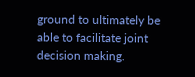ground to ultimately be able to facilitate joint decision making.